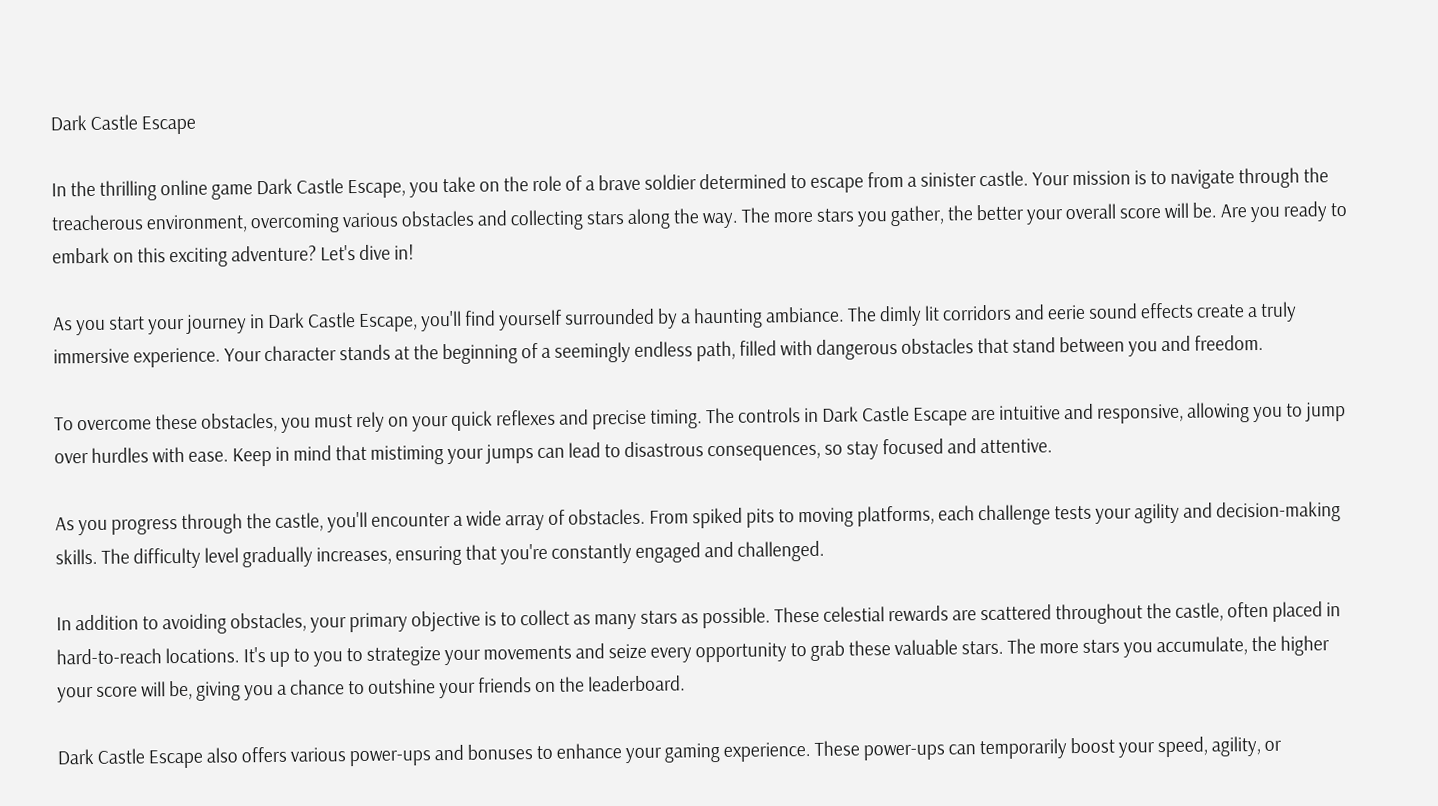Dark Castle Escape

In the thrilling online game Dark Castle Escape, you take on the role of a brave soldier determined to escape from a sinister castle. Your mission is to navigate through the treacherous environment, overcoming various obstacles and collecting stars along the way. The more stars you gather, the better your overall score will be. Are you ready to embark on this exciting adventure? Let's dive in!

As you start your journey in Dark Castle Escape, you'll find yourself surrounded by a haunting ambiance. The dimly lit corridors and eerie sound effects create a truly immersive experience. Your character stands at the beginning of a seemingly endless path, filled with dangerous obstacles that stand between you and freedom.

To overcome these obstacles, you must rely on your quick reflexes and precise timing. The controls in Dark Castle Escape are intuitive and responsive, allowing you to jump over hurdles with ease. Keep in mind that mistiming your jumps can lead to disastrous consequences, so stay focused and attentive.

As you progress through the castle, you'll encounter a wide array of obstacles. From spiked pits to moving platforms, each challenge tests your agility and decision-making skills. The difficulty level gradually increases, ensuring that you're constantly engaged and challenged.

In addition to avoiding obstacles, your primary objective is to collect as many stars as possible. These celestial rewards are scattered throughout the castle, often placed in hard-to-reach locations. It's up to you to strategize your movements and seize every opportunity to grab these valuable stars. The more stars you accumulate, the higher your score will be, giving you a chance to outshine your friends on the leaderboard.

Dark Castle Escape also offers various power-ups and bonuses to enhance your gaming experience. These power-ups can temporarily boost your speed, agility, or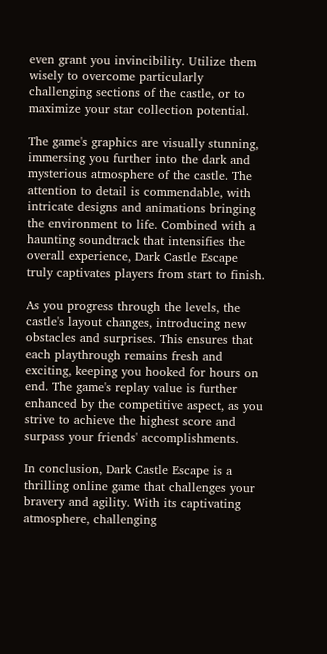even grant you invincibility. Utilize them wisely to overcome particularly challenging sections of the castle, or to maximize your star collection potential.

The game's graphics are visually stunning, immersing you further into the dark and mysterious atmosphere of the castle. The attention to detail is commendable, with intricate designs and animations bringing the environment to life. Combined with a haunting soundtrack that intensifies the overall experience, Dark Castle Escape truly captivates players from start to finish.

As you progress through the levels, the castle's layout changes, introducing new obstacles and surprises. This ensures that each playthrough remains fresh and exciting, keeping you hooked for hours on end. The game's replay value is further enhanced by the competitive aspect, as you strive to achieve the highest score and surpass your friends' accomplishments.

In conclusion, Dark Castle Escape is a thrilling online game that challenges your bravery and agility. With its captivating atmosphere, challenging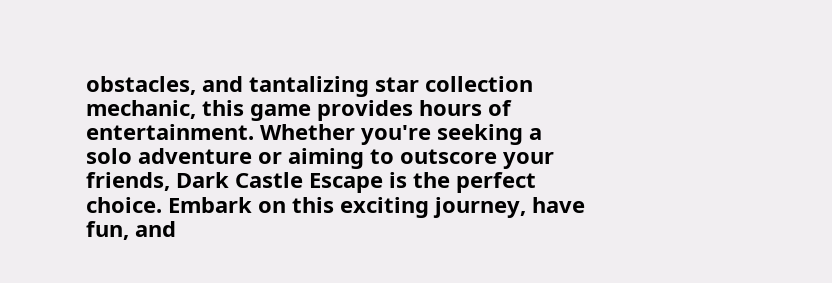obstacles, and tantalizing star collection mechanic, this game provides hours of entertainment. Whether you're seeking a solo adventure or aiming to outscore your friends, Dark Castle Escape is the perfect choice. Embark on this exciting journey, have fun, and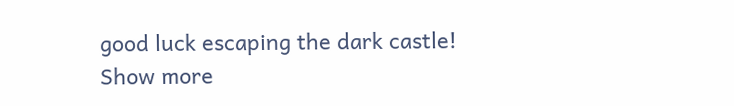good luck escaping the dark castle!
Show more